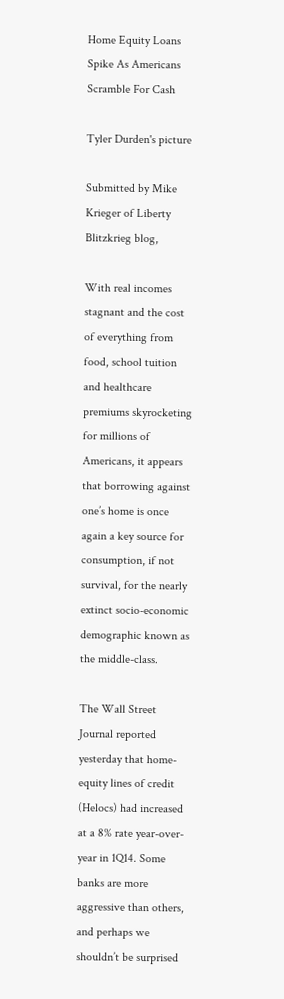Home Equity Loans Spike As Americans Scramble For Cash

Tyler Durden's picture

Submitted by Mike Krieger of Liberty Blitzkrieg blog,

With real incomes stagnant and the cost of everything from food, school tuition and healthcare premiums skyrocketing for millions of Americans, it appears that borrowing against one’s home is once again a key source for consumption, if not survival, for the nearly extinct socio-economic demographic known as the middle-class.

The Wall Street Journal reported yesterday that home-equity lines of credit (Helocs) had increased at a 8% rate year-over-year in 1Q14. Some banks are more aggressive than others, and perhaps we shouldn’t be surprised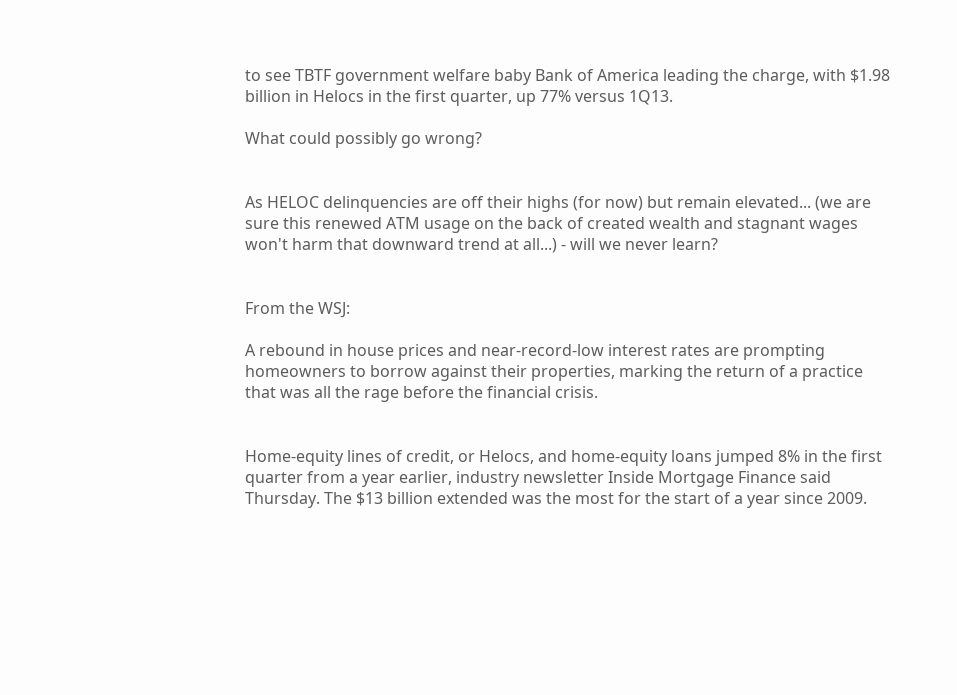to see TBTF government welfare baby Bank of America leading the charge, with $1.98 billion in Helocs in the first quarter, up 77% versus 1Q13.

What could possibly go wrong?


As HELOC delinquencies are off their highs (for now) but remain elevated... (we are sure this renewed ATM usage on the back of created wealth and stagnant wages won't harm that downward trend at all...) - will we never learn?


From the WSJ:

A rebound in house prices and near-record-low interest rates are prompting homeowners to borrow against their properties, marking the return of a practice that was all the rage before the financial crisis.


Home-equity lines of credit, or Helocs, and home-equity loans jumped 8% in the first quarter from a year earlier, industry newsletter Inside Mortgage Finance said Thursday. The $13 billion extended was the most for the start of a year since 2009.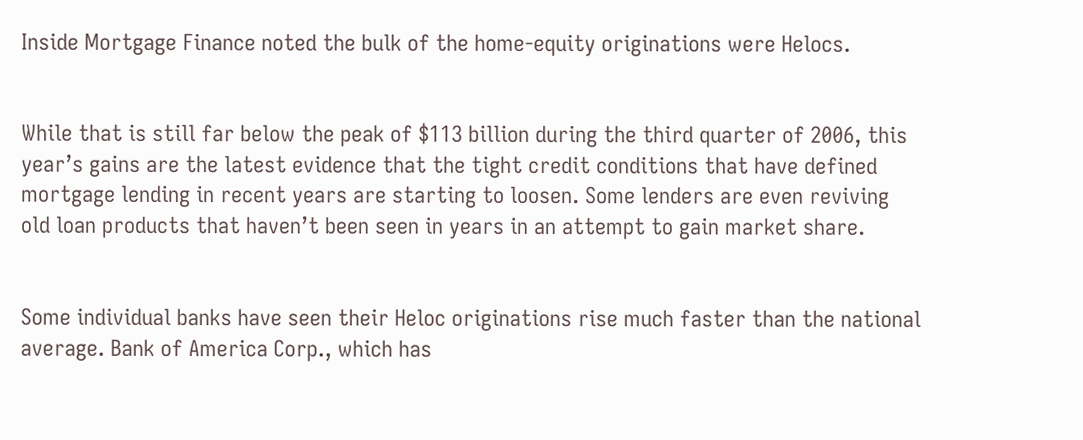Inside Mortgage Finance noted the bulk of the home-equity originations were Helocs.


While that is still far below the peak of $113 billion during the third quarter of 2006, this year’s gains are the latest evidence that the tight credit conditions that have defined mortgage lending in recent years are starting to loosen. Some lenders are even reviving old loan products that haven’t been seen in years in an attempt to gain market share.


Some individual banks have seen their Heloc originations rise much faster than the national average. Bank of America Corp., which has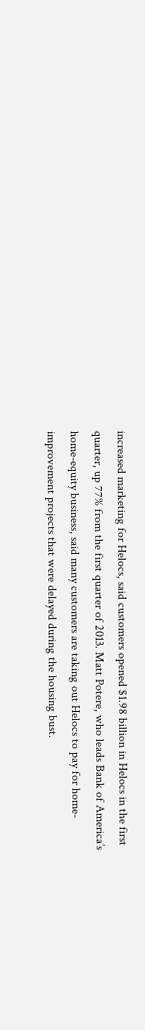increased marketing for Helocs, said customers opened $1.98 billion in Helocs in the first quarter, up 77% from the first quarter of 2013. Matt Potere, who leads Bank of America’s home-equity business, said many customers are taking out Helocs to pay for home-improvement projects that were delayed during the housing bust.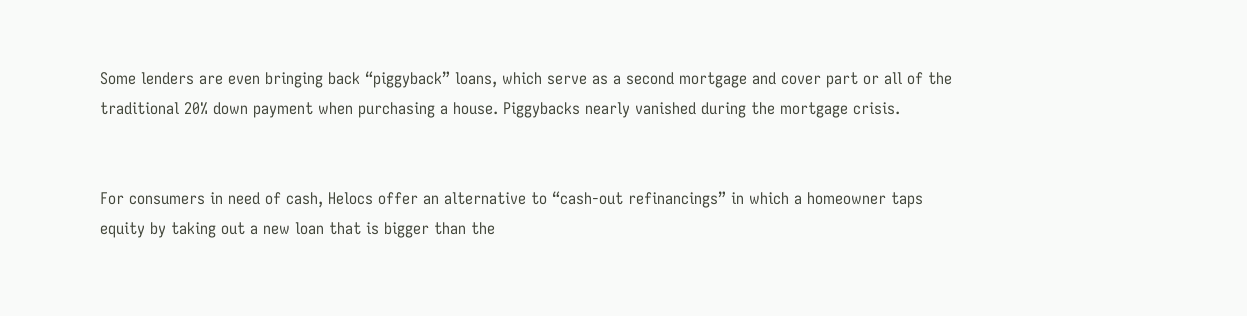Some lenders are even bringing back “piggyback” loans, which serve as a second mortgage and cover part or all of the traditional 20% down payment when purchasing a house. Piggybacks nearly vanished during the mortgage crisis.


For consumers in need of cash, Helocs offer an alternative to “cash-out refinancings” in which a homeowner taps equity by taking out a new loan that is bigger than the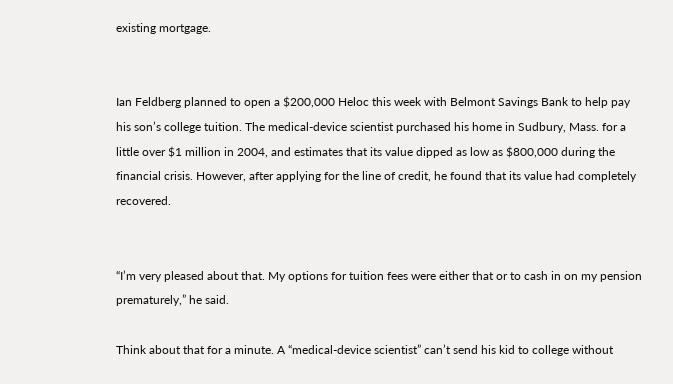existing mortgage.


Ian Feldberg planned to open a $200,000 Heloc this week with Belmont Savings Bank to help pay his son’s college tuition. The medical-device scientist purchased his home in Sudbury, Mass. for a little over $1 million in 2004, and estimates that its value dipped as low as $800,000 during the financial crisis. However, after applying for the line of credit, he found that its value had completely recovered.


“I’m very pleased about that. My options for tuition fees were either that or to cash in on my pension prematurely,” he said.

Think about that for a minute. A “medical-device scientist” can’t send his kid to college without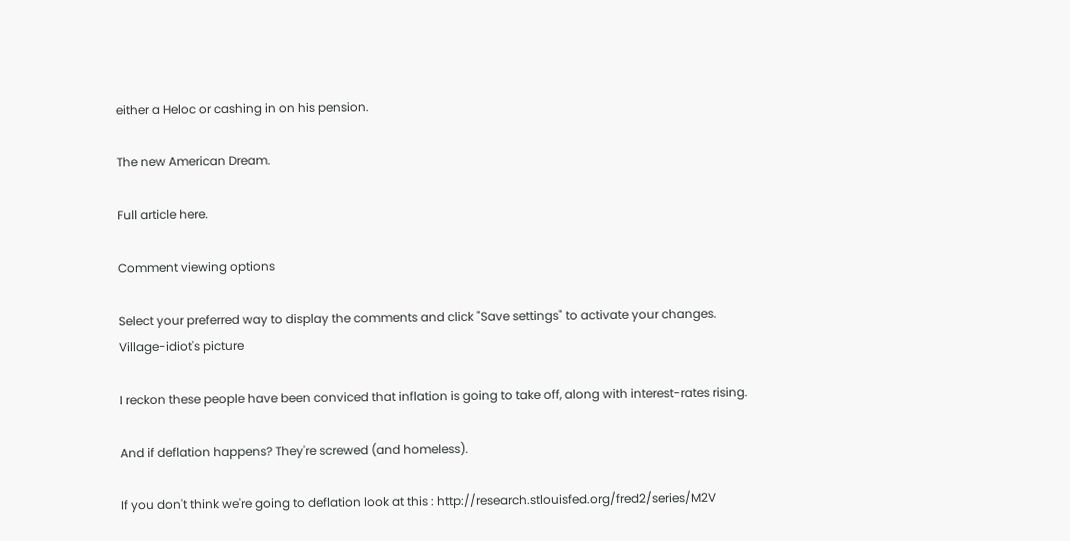either a Heloc or cashing in on his pension.

The new American Dream.

Full article here.

Comment viewing options

Select your preferred way to display the comments and click "Save settings" to activate your changes.
Village-idiot's picture

I reckon these people have been conviced that inflation is going to take off, along with interest-rates rising.

And if deflation happens? They're screwed (and homeless).

If you don't think we're going to deflation look at this : http://research.stlouisfed.org/fred2/series/M2V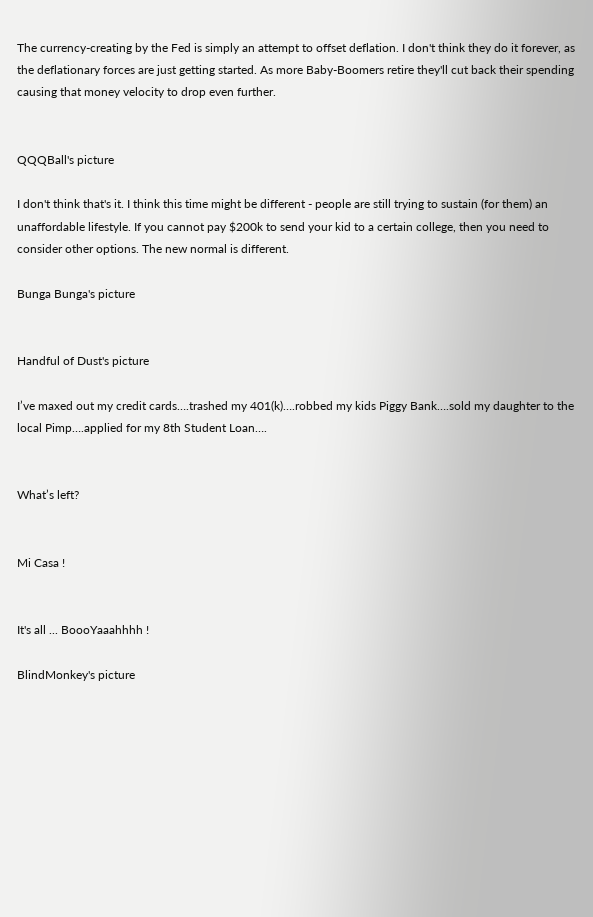The currency-creating by the Fed is simply an attempt to offset deflation. I don't think they do it forever, as the deflationary forces are just getting started. As more Baby-Boomers retire they'll cut back their spending causing that money velocity to drop even further.


QQQBall's picture

I don't think that's it. I think this time might be different - people are still trying to sustain (for them) an unaffordable lifestyle. If you cannot pay $200k to send your kid to a certain college, then you need to consider other options. The new normal is different.

Bunga Bunga's picture


Handful of Dust's picture

I’ve maxed out my credit cards….trashed my 401(k)….robbed my kids Piggy Bank….sold my daughter to the local Pimp….applied for my 8th Student Loan….


What’s left?


Mi Casa !


It's all ... BoooYaaahhhh !

BlindMonkey's picture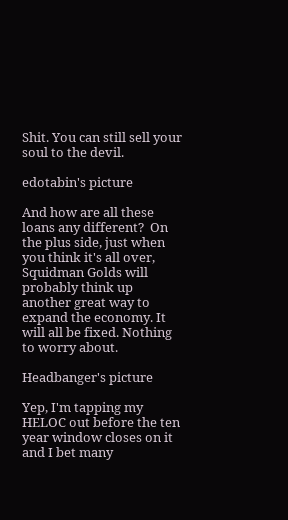Shit. You can still sell your soul to the devil.

edotabin's picture

And how are all these loans any different?  On the plus side, just when you think it's all over, Squidman Golds will probably think up another great way to expand the economy. It will all be fixed. Nothing to worry about.

Headbanger's picture

Yep, I'm tapping my HELOC out before the ten year window closes on it and I bet many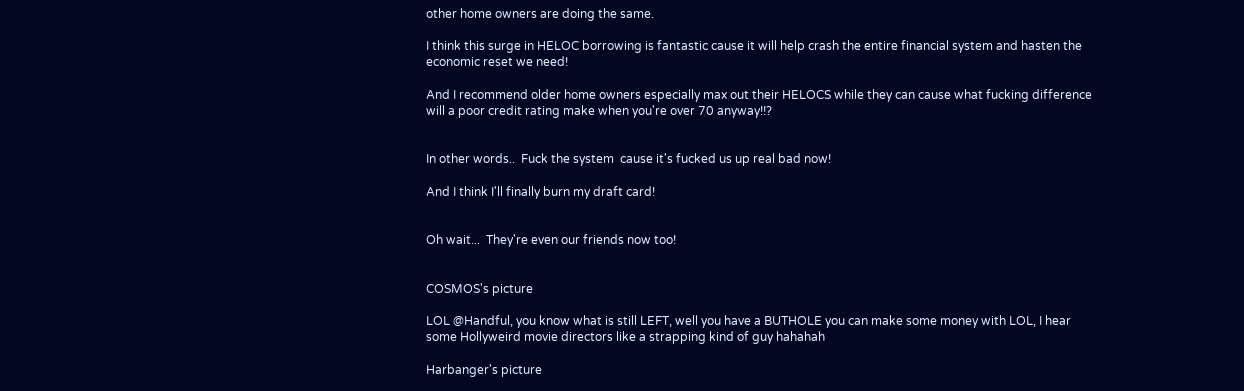other home owners are doing the same.

I think this surge in HELOC borrowing is fantastic cause it will help crash the entire financial system and hasten the economic reset we need!

And I recommend older home owners especially max out their HELOCS while they can cause what fucking difference will a poor credit rating make when you're over 70 anyway!!?


In other words..  Fuck the system  cause it's fucked us up real bad now!

And I think I'll finally burn my draft card!


Oh wait...  They're even our friends now too!


COSMOS's picture

LOL @Handful, you know what is still LEFT, well you have a BUTHOLE you can make some money with LOL, I hear some Hollyweird movie directors like a strapping kind of guy hahahah

Harbanger's picture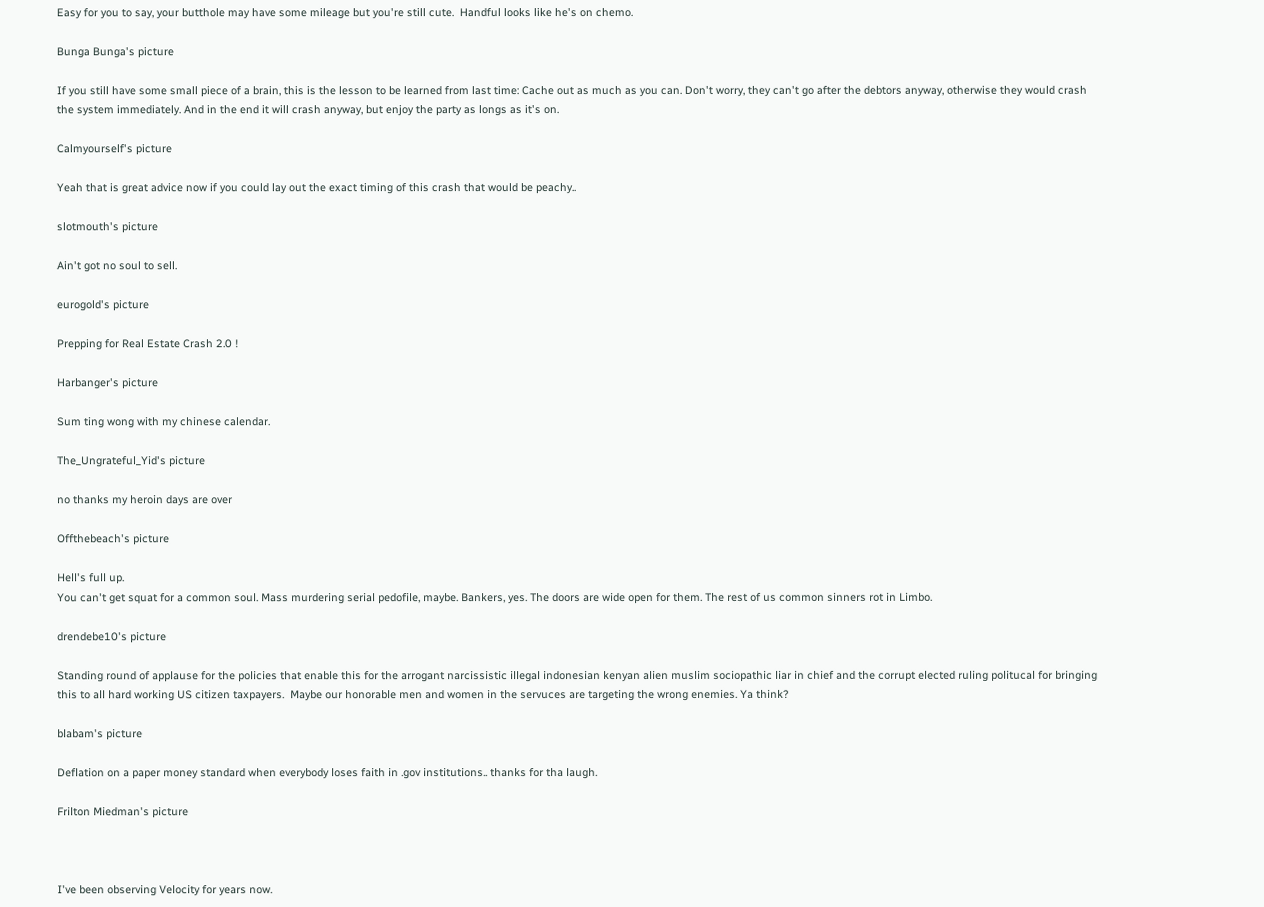Easy for you to say, your butthole may have some mileage but you're still cute.  Handful looks like he's on chemo.

Bunga Bunga's picture

If you still have some small piece of a brain, this is the lesson to be learned from last time: Cache out as much as you can. Don't worry, they can't go after the debtors anyway, otherwise they would crash the system immediately. And in the end it will crash anyway, but enjoy the party as longs as it's on.

Calmyourself's picture

Yeah that is great advice now if you could lay out the exact timing of this crash that would be peachy..

slotmouth's picture

Ain't got no soul to sell.

eurogold's picture

Prepping for Real Estate Crash 2.0 !

Harbanger's picture

Sum ting wong with my chinese calendar.

The_Ungrateful_Yid's picture

no thanks my heroin days are over

Offthebeach's picture

Hell's full up.
You can't get squat for a common soul. Mass murdering serial pedofile, maybe. Bankers, yes. The doors are wide open for them. The rest of us common sinners rot in Limbo.

drendebe10's picture

Standing round of applause for the policies that enable this for the arrogant narcissistic illegal indonesian kenyan alien muslim sociopathic liar in chief and the corrupt elected ruling politucal for bringing this to all hard working US citizen taxpayers.  Maybe our honorable men and women in the servuces are targeting the wrong enemies. Ya think?

blabam's picture

Deflation on a paper money standard when everybody loses faith in .gov institutions.. thanks for tha laugh.

Frilton Miedman's picture



I've been observing Velocity for years now.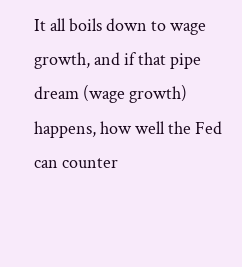It all boils down to wage growth, and if that pipe dream (wage growth) happens, how well the Fed can counter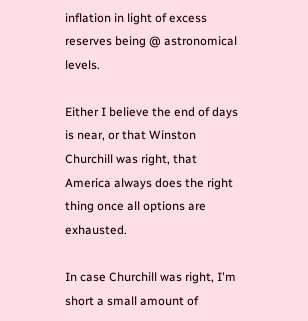inflation in light of excess reserves being @ astronomical levels.

Either I believe the end of days is near, or that Winston Churchill was right, that America always does the right thing once all options are exhausted.

In case Churchill was right, I'm short a small amount of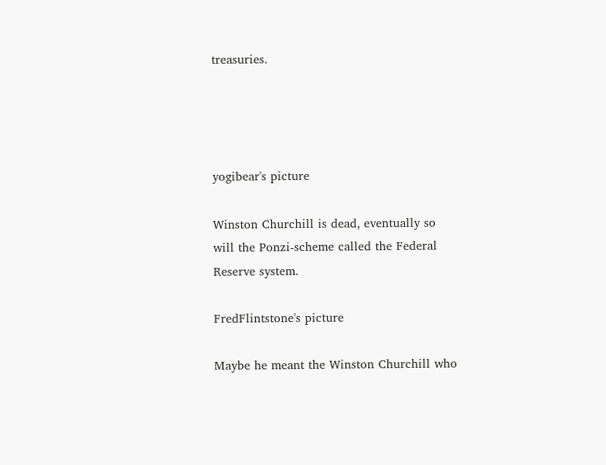treasuries.




yogibear's picture

Winston Churchill is dead, eventually so will the Ponzi-scheme called the Federal Reserve system.

FredFlintstone's picture

Maybe he meant the Winston Churchill who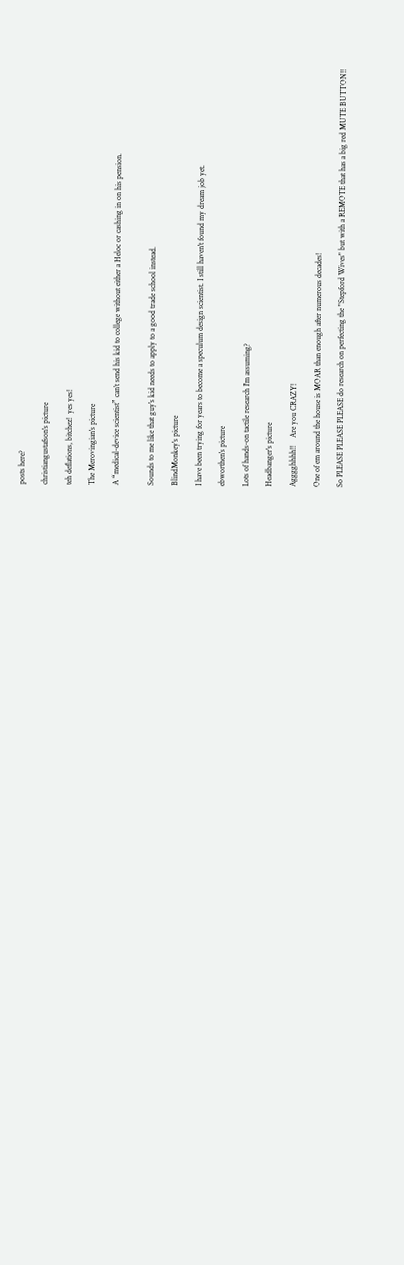posts here?

christiangustafson's picture

teh deflations, bitchez!  yes yes!

The Merovingian's picture

A “medical-device scientist” can’t send his kid to college without either a Heloc or cashing in on his pension.


Sounds to me like that guy's kid needs to apply to a good trade school instead.

BlindMonkey's picture

I have been trying for years to become a speculum design scientist. I still haven't found my dream job yet.

ebworthen's picture

Lots of hands-on tactile research I'm assuming?

Headbanger's picture

Agggghhhh!!    Are you CRAZY!

One of em around the house is MOAR than enough after numerous decades!

So PLEASE PLEASE PLEASE do research on perfecting the "Stepford Wives" but with a REMOTE that has a big red MUTE BUTTON!!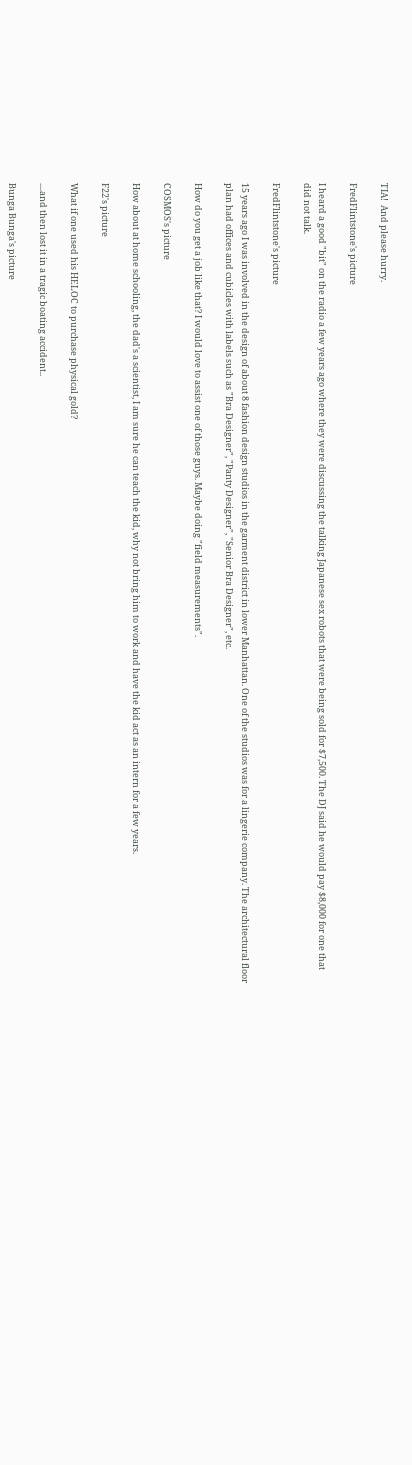TIA!  And please hurry.

FredFlintstone's picture

I heard a good "bit" on the radio a few years ago where they were discussing the talking Japanese sex robots that were being sold for $7,500. The DJ said he would pay $8,000 for one that did not talk.

FredFlintstone's picture

15 years ago I was involved in the design of about 8 fashion design studios in the garment district in lower Manhattan. One of the studios was for a lingerie company. The architectural floor plan had offices and cubicles with labels such as "Bra Designer", "Panty Designer", "Senior Bra Designer", etc.

How do you get a job like that? I would love to assist one of those guys. Maybe doing "field measurements".

COSMOS's picture

How about at home schooling, the dad's a scientist, I am sure he can teach the kid, why not bring him to work and have the kid act as an intern for a few years.

F22's picture

What if one used his HELOC to purchase physical gold?

....and then lost it in a tragic boating accident..

Bunga Bunga's picture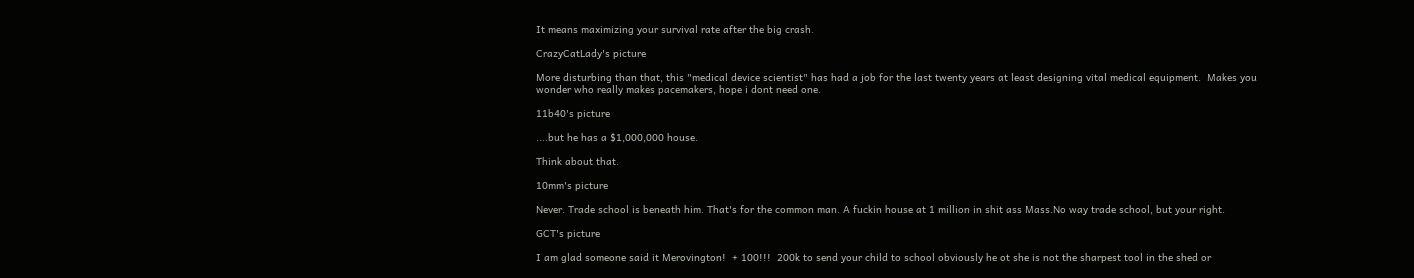It means maximizing your survival rate after the big crash.

CrazyCatLady's picture

More disturbing than that, this "medical device scientist" has had a job for the last twenty years at least designing vital medical equipment.  Makes you wonder who really makes pacemakers, hope i dont need one.

11b40's picture

....but he has a $1,000,000 house.

Think about that.

10mm's picture

Never. Trade school is beneath him. That's for the common man. A fuckin house at 1 million in shit ass Mass.No way trade school, but your right.

GCT's picture

I am glad someone said it Merovington!  + 100!!!  200k to send your child to school obviously he ot she is not the sharpest tool in the shed or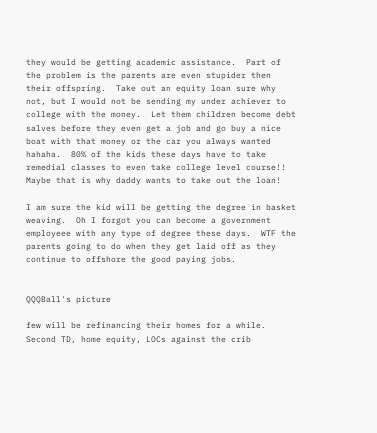they would be getting academic assistance.  Part of the problem is the parents are even stupider then their offspring.  Take out an equity loan sure why not, but I would not be sending my under achiever to college with the money.  Let them children become debt salves before they even get a job and go buy a nice boat with that money or the car you always wanted hahaha.  80% of the kids these days have to take remedial classes to even take college level course!!  Maybe that is why daddy wants to take out the loan!

I am sure the kid will be getting the degree in basket weaving.  Oh I forgot you can become a government employeee with any type of degree these days.  WTF the parents going to do when they get laid off as they continue to offshore the good paying jobs.


QQQBall's picture

few will be refinancing their homes for a while. Second TD, home equity, LOCs against the crib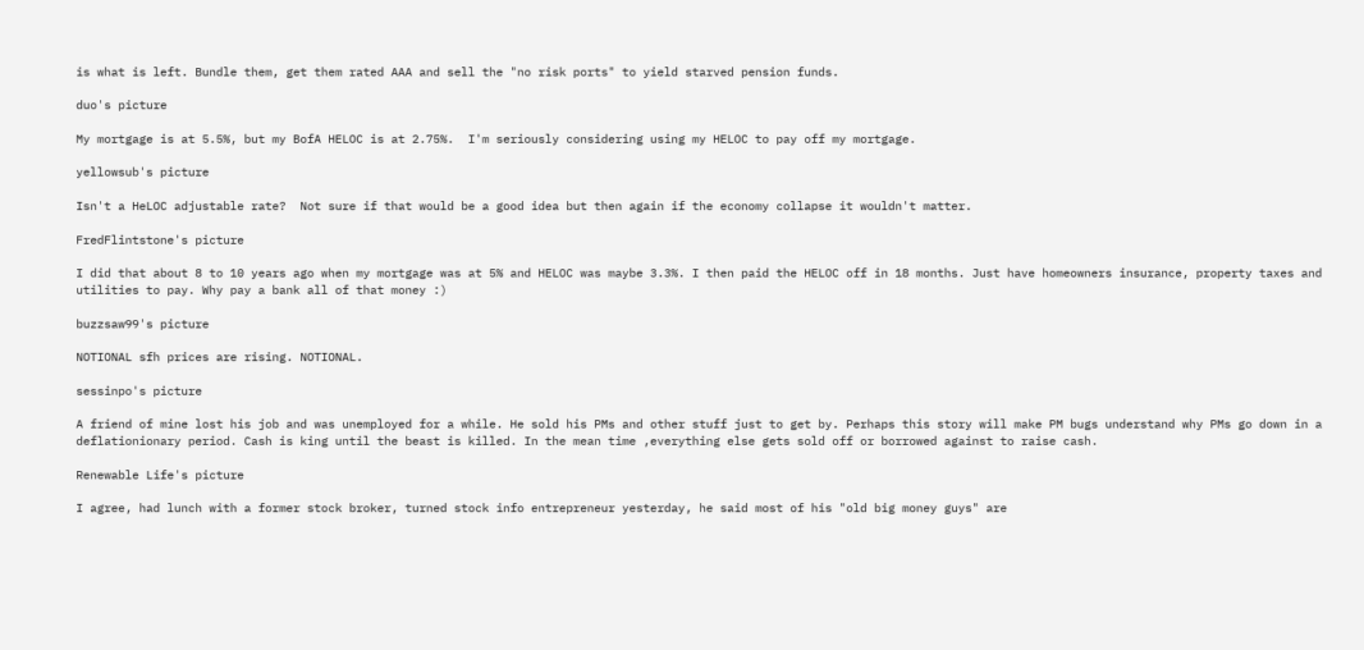is what is left. Bundle them, get them rated AAA and sell the "no risk ports" to yield starved pension funds.

duo's picture

My mortgage is at 5.5%, but my BofA HELOC is at 2.75%.  I'm seriously considering using my HELOC to pay off my mortgage.

yellowsub's picture

Isn't a HeLOC adjustable rate?  Not sure if that would be a good idea but then again if the economy collapse it wouldn't matter.

FredFlintstone's picture

I did that about 8 to 10 years ago when my mortgage was at 5% and HELOC was maybe 3.3%. I then paid the HELOC off in 18 months. Just have homeowners insurance, property taxes and utilities to pay. Why pay a bank all of that money :)

buzzsaw99's picture

NOTIONAL sfh prices are rising. NOTIONAL.

sessinpo's picture

A friend of mine lost his job and was unemployed for a while. He sold his PMs and other stuff just to get by. Perhaps this story will make PM bugs understand why PMs go down in a deflationionary period. Cash is king until the beast is killed. In the mean time ,everything else gets sold off or borrowed against to raise cash.

Renewable Life's picture

I agree, had lunch with a former stock broker, turned stock info entrepreneur yesterday, he said most of his "old big money guys" are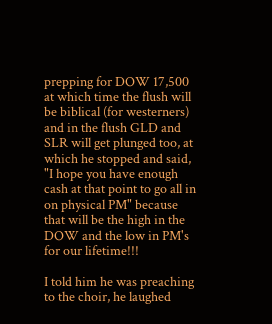prepping for DOW 17,500 at which time the flush will be biblical (for westerners) and in the flush GLD and SLR will get plunged too, at which he stopped and said, "I hope you have enough cash at that point to go all in on physical PM" because that will be the high in the DOW and the low in PM's for our lifetime!!!

I told him he was preaching to the choir, he laughed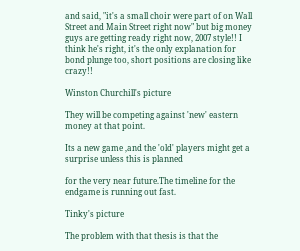and said, "it's a small choir were part of on Wall Street and Main Street right now" but big money guys are getting ready right now, 2007 style!! I think he's right, it's the only explanation for bond plunge too, short positions are closing like crazy!!

Winston Churchill's picture

They will be competing against 'new' eastern money at that point.

Its a new game ,and the 'old' players might get a surprise unless this is planned

for the very near future.The timeline for the endgame is running out fast.

Tinky's picture

The problem with that thesis is that the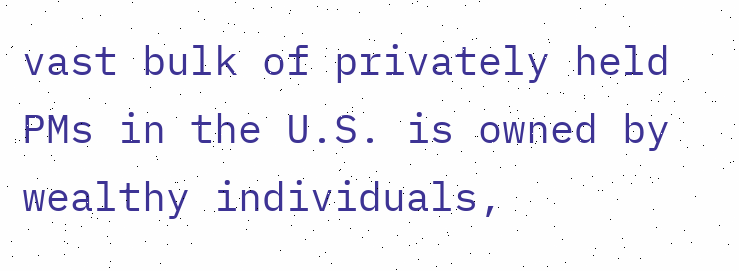vast bulk of privately held PMs in the U.S. is owned by wealthy individuals,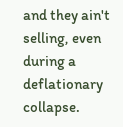and they ain't selling, even during a deflationary collapse.